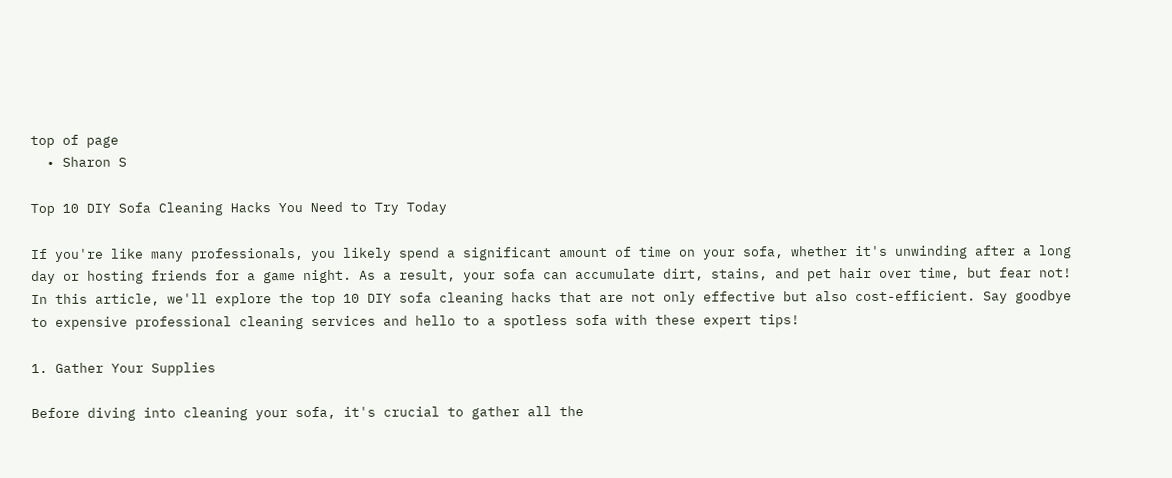top of page
  • Sharon S

Top 10 DIY Sofa Cleaning Hacks You Need to Try Today

If you're like many professionals, you likely spend a significant amount of time on your sofa, whether it's unwinding after a long day or hosting friends for a game night. As a result, your sofa can accumulate dirt, stains, and pet hair over time, but fear not! In this article, we'll explore the top 10 DIY sofa cleaning hacks that are not only effective but also cost-efficient. Say goodbye to expensive professional cleaning services and hello to a spotless sofa with these expert tips!

1. Gather Your Supplies

Before diving into cleaning your sofa, it's crucial to gather all the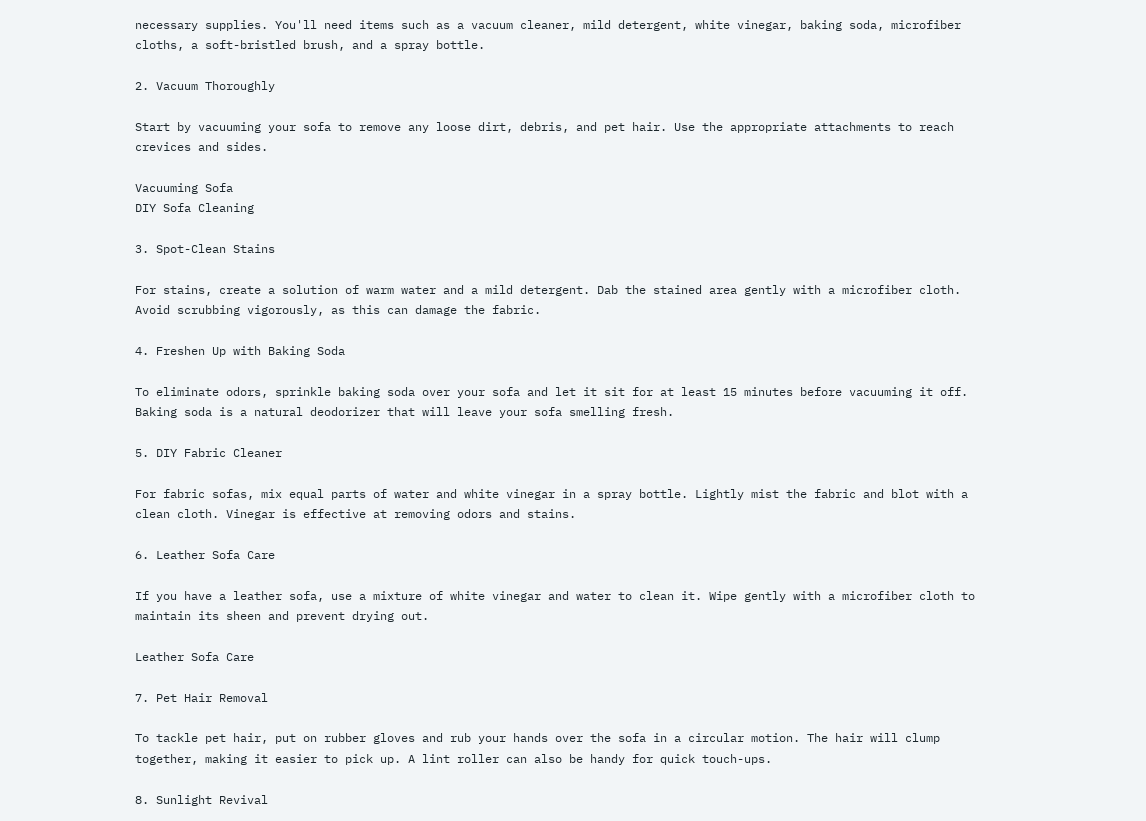necessary supplies. You'll need items such as a vacuum cleaner, mild detergent, white vinegar, baking soda, microfiber cloths, a soft-bristled brush, and a spray bottle.

2. Vacuum Thoroughly

Start by vacuuming your sofa to remove any loose dirt, debris, and pet hair. Use the appropriate attachments to reach crevices and sides.

Vacuuming Sofa
DIY Sofa Cleaning

3. Spot-Clean Stains

For stains, create a solution of warm water and a mild detergent. Dab the stained area gently with a microfiber cloth. Avoid scrubbing vigorously, as this can damage the fabric.

4. Freshen Up with Baking Soda

To eliminate odors, sprinkle baking soda over your sofa and let it sit for at least 15 minutes before vacuuming it off. Baking soda is a natural deodorizer that will leave your sofa smelling fresh.

5. DIY Fabric Cleaner

For fabric sofas, mix equal parts of water and white vinegar in a spray bottle. Lightly mist the fabric and blot with a clean cloth. Vinegar is effective at removing odors and stains.

6. Leather Sofa Care

If you have a leather sofa, use a mixture of white vinegar and water to clean it. Wipe gently with a microfiber cloth to maintain its sheen and prevent drying out.

Leather Sofa Care

7. Pet Hair Removal

To tackle pet hair, put on rubber gloves and rub your hands over the sofa in a circular motion. The hair will clump together, making it easier to pick up. A lint roller can also be handy for quick touch-ups.

8. Sunlight Revival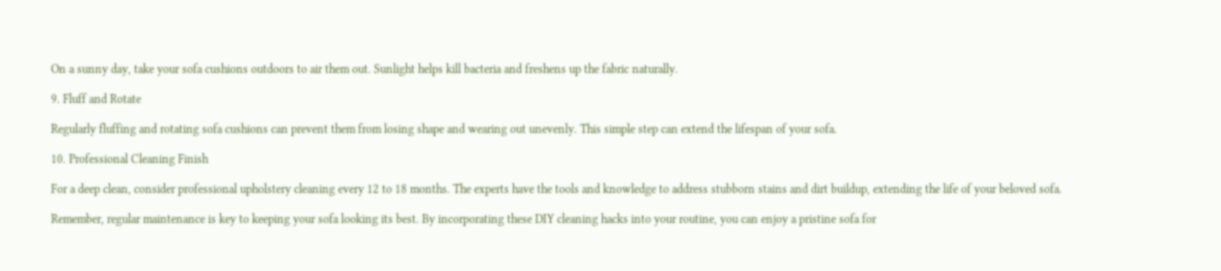On a sunny day, take your sofa cushions outdoors to air them out. Sunlight helps kill bacteria and freshens up the fabric naturally.

9. Fluff and Rotate

Regularly fluffing and rotating sofa cushions can prevent them from losing shape and wearing out unevenly. This simple step can extend the lifespan of your sofa.

10. Professional Cleaning Finish

For a deep clean, consider professional upholstery cleaning every 12 to 18 months. The experts have the tools and knowledge to address stubborn stains and dirt buildup, extending the life of your beloved sofa.

Remember, regular maintenance is key to keeping your sofa looking its best. By incorporating these DIY cleaning hacks into your routine, you can enjoy a pristine sofa for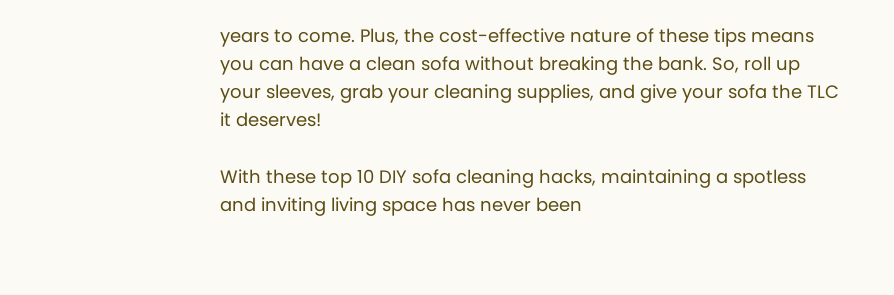years to come. Plus, the cost-effective nature of these tips means you can have a clean sofa without breaking the bank. So, roll up your sleeves, grab your cleaning supplies, and give your sofa the TLC it deserves!

With these top 10 DIY sofa cleaning hacks, maintaining a spotless and inviting living space has never been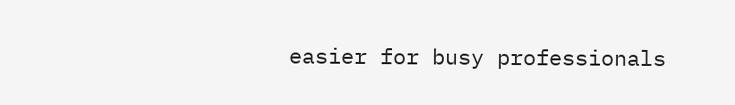easier for busy professionals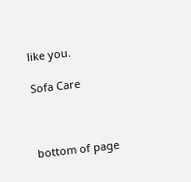like you.

Sofa Care



bottom of page